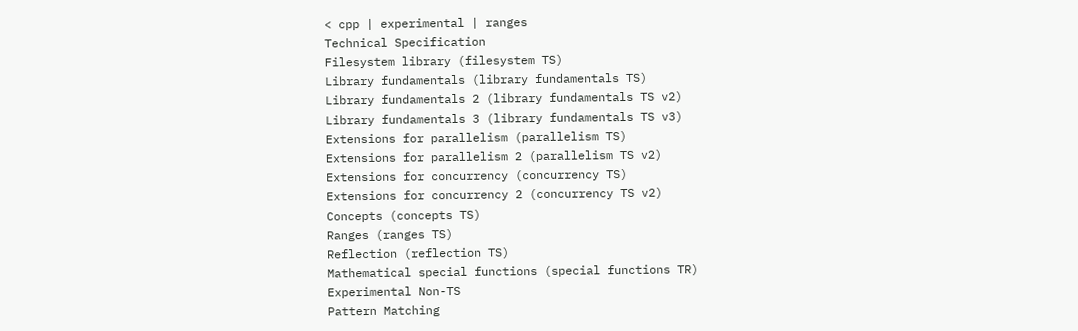< cpp | experimental | ranges
Technical Specification
Filesystem library (filesystem TS)
Library fundamentals (library fundamentals TS)
Library fundamentals 2 (library fundamentals TS v2)
Library fundamentals 3 (library fundamentals TS v3)
Extensions for parallelism (parallelism TS)
Extensions for parallelism 2 (parallelism TS v2)
Extensions for concurrency (concurrency TS)
Extensions for concurrency 2 (concurrency TS v2)
Concepts (concepts TS)
Ranges (ranges TS)
Reflection (reflection TS)
Mathematical special functions (special functions TR)
Experimental Non-TS
Pattern Matching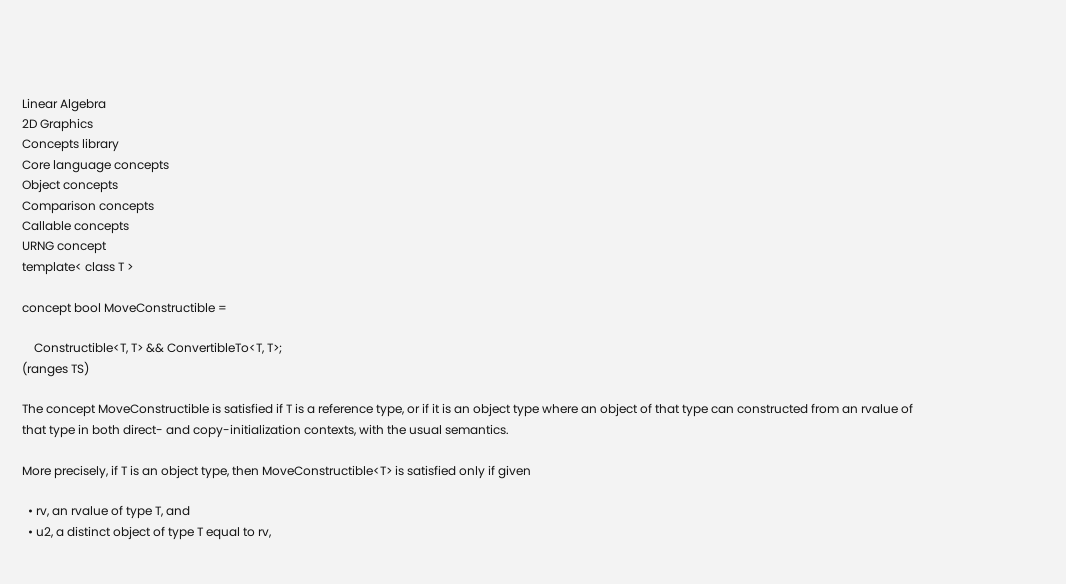Linear Algebra
2D Graphics
Concepts library
Core language concepts
Object concepts
Comparison concepts
Callable concepts
URNG concept
template< class T >

concept bool MoveConstructible =

    Constructible<T, T> && ConvertibleTo<T, T>;
(ranges TS)

The concept MoveConstructible is satisfied if T is a reference type, or if it is an object type where an object of that type can constructed from an rvalue of that type in both direct- and copy-initialization contexts, with the usual semantics.

More precisely, if T is an object type, then MoveConstructible<T> is satisfied only if given

  • rv, an rvalue of type T, and
  • u2, a distinct object of type T equal to rv,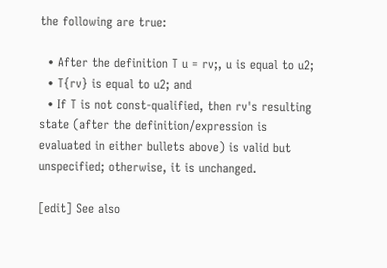the following are true:

  • After the definition T u = rv;, u is equal to u2;
  • T{rv} is equal to u2; and
  • If T is not const-qualified, then rv's resulting state (after the definition/expression is evaluated in either bullets above) is valid but unspecified; otherwise, it is unchanged.

[edit] See also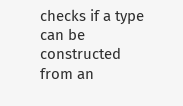checks if a type can be constructed from an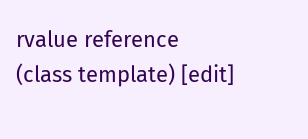rvalue reference
(class template) [edit]